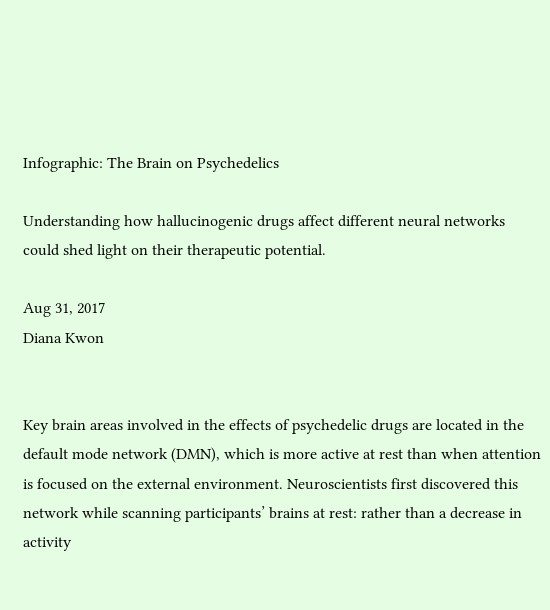Infographic: The Brain on Psychedelics

Understanding how hallucinogenic drugs affect different neural networks could shed light on their therapeutic potential.

Aug 31, 2017
Diana Kwon


Key brain areas involved in the effects of psychedelic drugs are located in the default mode network (DMN), which is more active at rest than when attention is focused on the external environment. Neuroscientists first discovered this network while scanning participants’ brains at rest: rather than a decrease in activity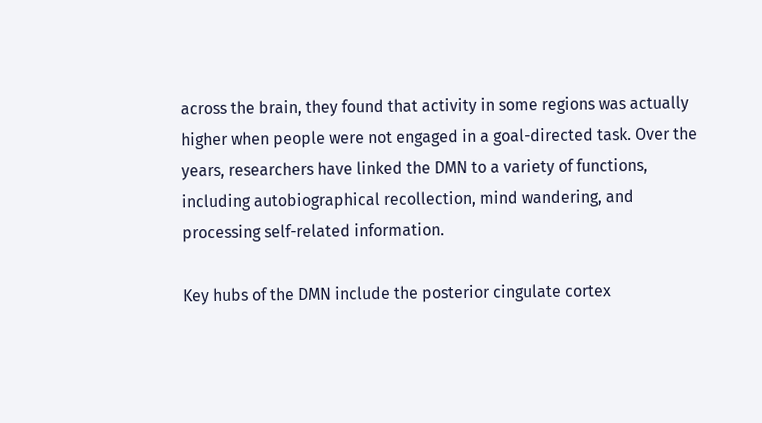across the brain, they found that activity in some regions was actually higher when people were not engaged in a goal-directed task. Over the years, researchers have linked the DMN to a variety of functions, including autobiographical recollection, mind wandering, and processing self-related information.

Key hubs of the DMN include the posterior cingulate cortex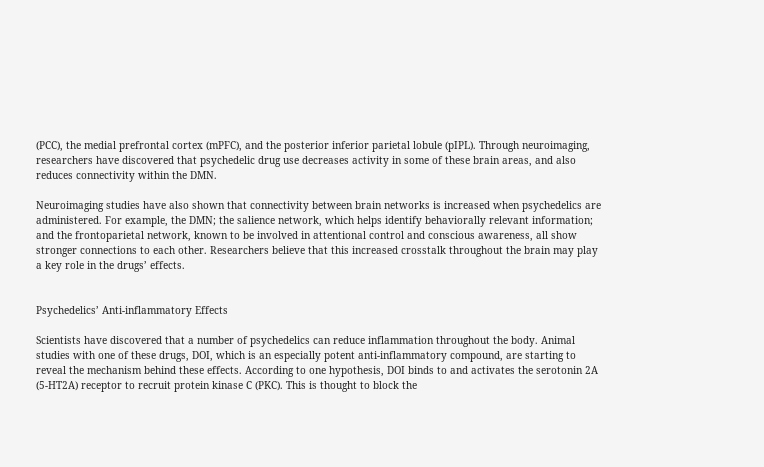(PCC), the medial prefrontal cortex (mPFC), and the posterior inferior parietal lobule (pIPL). Through neuroimaging, researchers have discovered that psychedelic drug use decreases activity in some of these brain areas, and also reduces connectivity within the DMN.

Neuroimaging studies have also shown that connectivity between brain networks is increased when psychedelics are administered. For example, the DMN; the salience network, which helps identify behaviorally relevant information; and the frontoparietal network, known to be involved in attentional control and conscious awareness, all show stronger connections to each other. Researchers believe that this increased crosstalk throughout the brain may play a key role in the drugs’ effects.


Psychedelics’ Anti-inflammatory Effects

Scientists have discovered that a number of psychedelics can reduce inflammation throughout the body. Animal studies with one of these drugs, DOI, which is an especially potent anti-inflammatory compound, are starting to reveal the mechanism behind these effects. According to one hypothesis, DOI binds to and activates the serotonin 2A (5-HT2A) receptor to recruit protein kinase C (PKC). This is thought to block the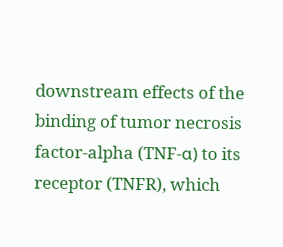downstream effects of the binding of tumor necrosis factor-alpha (TNF-α) to its receptor (TNFR), which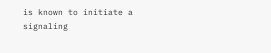is known to initiate a signaling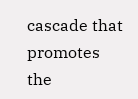cascade that promotes the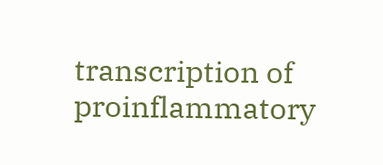transcription of proinflammatory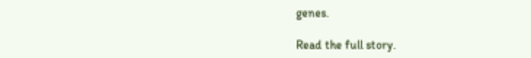genes.

Read the full story.